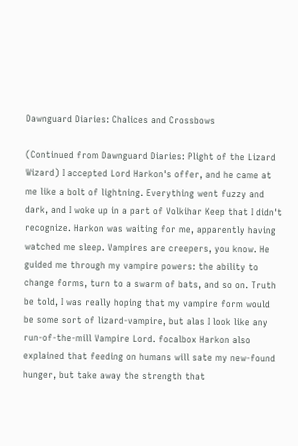Dawnguard Diaries: Chalices and Crossbows

(Continued from Dawnguard Diaries: Plight of the Lizard Wizard) I accepted Lord Harkon's offer, and he came at me like a bolt of lightning. Everything went fuzzy and dark, and I woke up in a part of Volkihar Keep that I didn't recognize. Harkon was waiting for me, apparently having watched me sleep. Vampires are creepers, you know. He guided me through my vampire powers: the ability to change forms, turn to a swarm of bats, and so on. Truth be told, I was really hoping that my vampire form would be some sort of lizard-vampire, but alas I look like any run-of-the-mill Vampire Lord. focalbox Harkon also explained that feeding on humans will sate my new-found hunger, but take away the strength that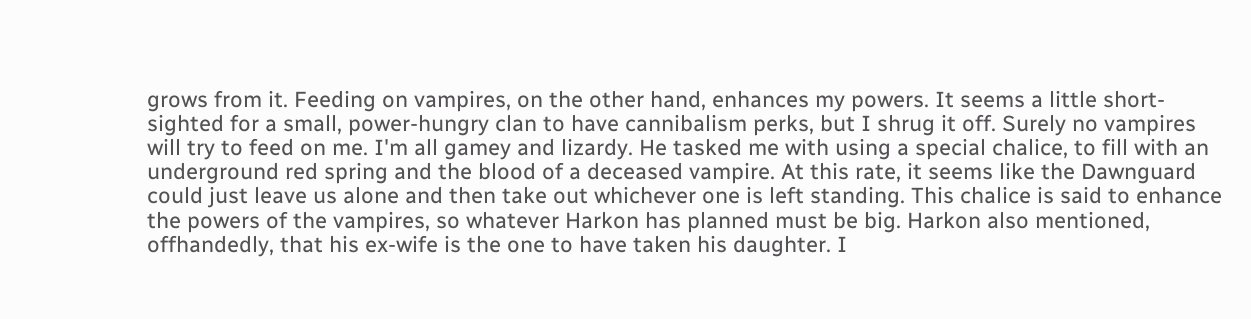grows from it. Feeding on vampires, on the other hand, enhances my powers. It seems a little short-sighted for a small, power-hungry clan to have cannibalism perks, but I shrug it off. Surely no vampires will try to feed on me. I'm all gamey and lizardy. He tasked me with using a special chalice, to fill with an underground red spring and the blood of a deceased vampire. At this rate, it seems like the Dawnguard could just leave us alone and then take out whichever one is left standing. This chalice is said to enhance the powers of the vampires, so whatever Harkon has planned must be big. Harkon also mentioned, offhandedly, that his ex-wife is the one to have taken his daughter. I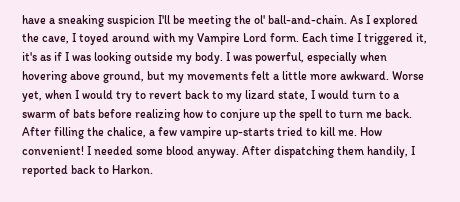have a sneaking suspicion I'll be meeting the ol' ball-and-chain. As I explored the cave, I toyed around with my Vampire Lord form. Each time I triggered it, it's as if I was looking outside my body. I was powerful, especially when hovering above ground, but my movements felt a little more awkward. Worse yet, when I would try to revert back to my lizard state, I would turn to a swarm of bats before realizing how to conjure up the spell to turn me back. After filling the chalice, a few vampire up-starts tried to kill me. How convenient! I needed some blood anyway. After dispatching them handily, I reported back to Harkon.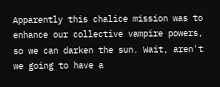Apparently this chalice mission was to enhance our collective vampire powers, so we can darken the sun. Wait, aren't we going to have a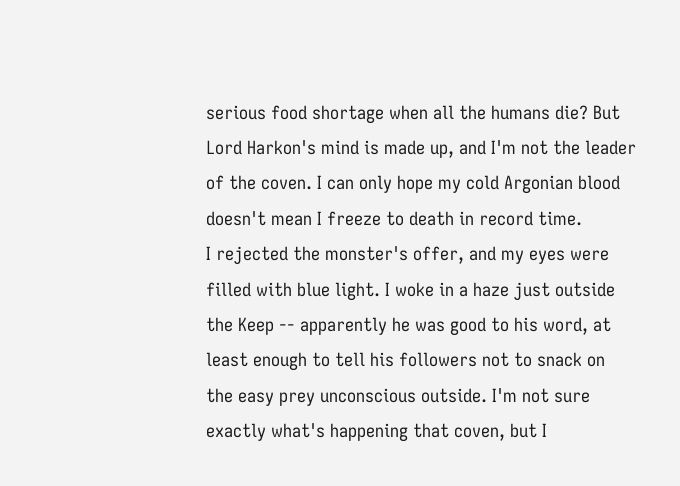serious food shortage when all the humans die? But Lord Harkon's mind is made up, and I'm not the leader of the coven. I can only hope my cold Argonian blood doesn't mean I freeze to death in record time.
I rejected the monster's offer, and my eyes were filled with blue light. I woke in a haze just outside the Keep -- apparently he was good to his word, at least enough to tell his followers not to snack on the easy prey unconscious outside. I'm not sure exactly what's happening that coven, but I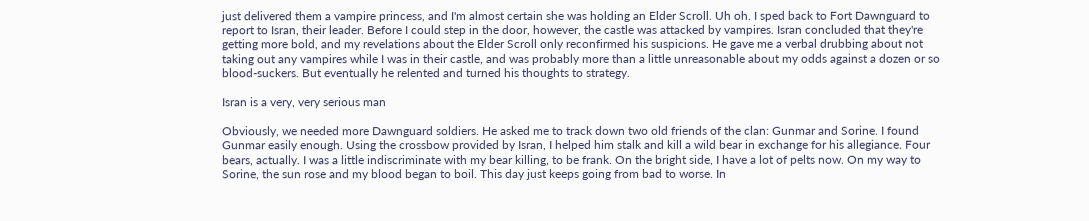just delivered them a vampire princess, and I'm almost certain she was holding an Elder Scroll. Uh oh. I sped back to Fort Dawnguard to report to Isran, their leader. Before I could step in the door, however, the castle was attacked by vampires. Isran concluded that they're getting more bold, and my revelations about the Elder Scroll only reconfirmed his suspicions. He gave me a verbal drubbing about not taking out any vampires while I was in their castle, and was probably more than a little unreasonable about my odds against a dozen or so blood-suckers. But eventually he relented and turned his thoughts to strategy.

Isran is a very, very serious man

Obviously, we needed more Dawnguard soldiers. He asked me to track down two old friends of the clan: Gunmar and Sorine. I found Gunmar easily enough. Using the crossbow provided by Isran, I helped him stalk and kill a wild bear in exchange for his allegiance. Four bears, actually. I was a little indiscriminate with my bear killing, to be frank. On the bright side, I have a lot of pelts now. On my way to Sorine, the sun rose and my blood began to boil. This day just keeps going from bad to worse. In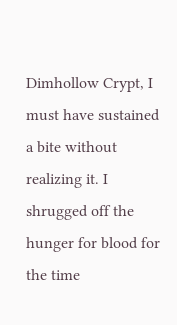Dimhollow Crypt, I must have sustained a bite without realizing it. I shrugged off the hunger for blood for the time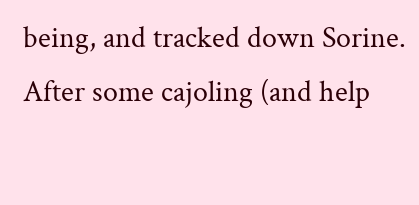being, and tracked down Sorine. After some cajoling (and help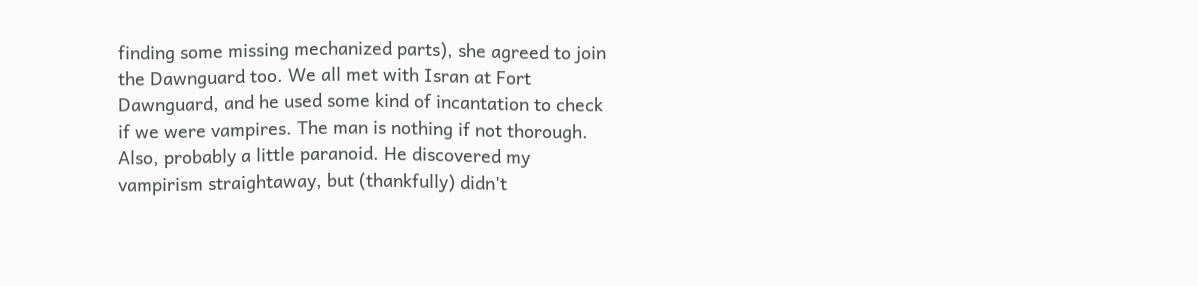finding some missing mechanized parts), she agreed to join the Dawnguard too. We all met with Isran at Fort Dawnguard, and he used some kind of incantation to check if we were vampires. The man is nothing if not thorough. Also, probably a little paranoid. He discovered my vampirism straightaway, but (thankfully) didn't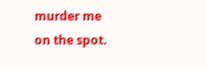murder me on the spot.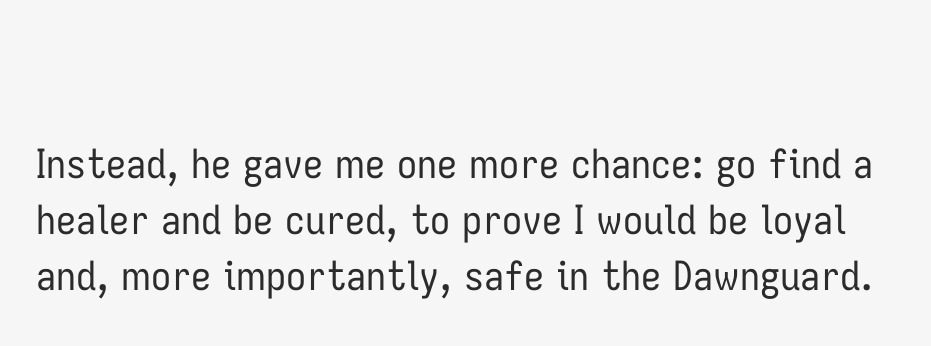Instead, he gave me one more chance: go find a healer and be cured, to prove I would be loyal and, more importantly, safe in the Dawnguard.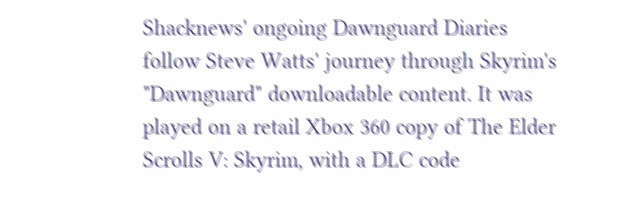Shacknews' ongoing Dawnguard Diaries follow Steve Watts' journey through Skyrim's "Dawnguard" downloadable content. It was played on a retail Xbox 360 copy of The Elder Scrolls V: Skyrim, with a DLC code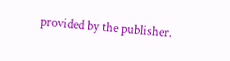provided by the publisher.